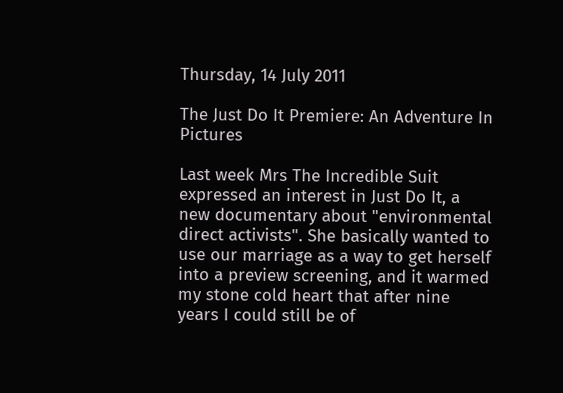Thursday, 14 July 2011

The Just Do It Premiere: An Adventure In Pictures

Last week Mrs The Incredible Suit expressed an interest in Just Do It, a new documentary about "environmental direct activists". She basically wanted to use our marriage as a way to get herself into a preview screening, and it warmed my stone cold heart that after nine years I could still be of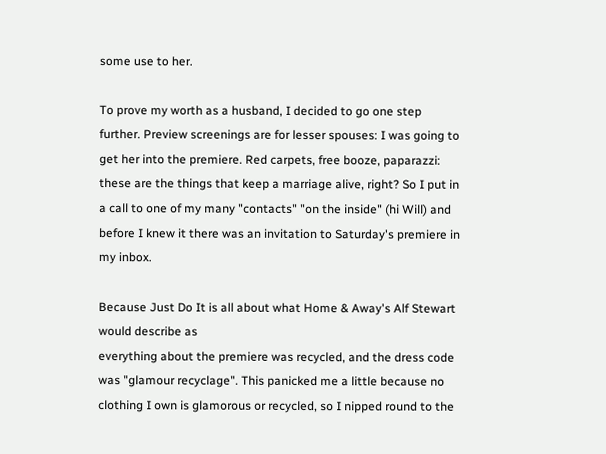some use to her.

To prove my worth as a husband, I decided to go one step further. Preview screenings are for lesser spouses: I was going to get her into the premiere. Red carpets, free booze, paparazzi: these are the things that keep a marriage alive, right? So I put in a call to one of my many "contacts" "on the inside" (hi Will) and before I knew it there was an invitation to Saturday's premiere in my inbox.

Because Just Do It is all about what Home & Away's Alf Stewart would describe as
everything about the premiere was recycled, and the dress code was "glamour recyclage". This panicked me a little because no clothing I own is glamorous or recycled, so I nipped round to the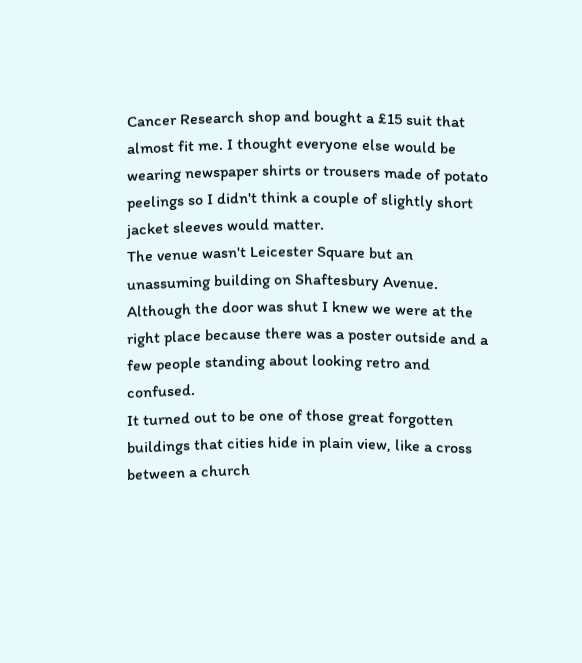Cancer Research shop and bought a £15 suit that almost fit me. I thought everyone else would be wearing newspaper shirts or trousers made of potato peelings so I didn't think a couple of slightly short jacket sleeves would matter.
The venue wasn't Leicester Square but an unassuming building on Shaftesbury Avenue. Although the door was shut I knew we were at the right place because there was a poster outside and a few people standing about looking retro and confused.
It turned out to be one of those great forgotten buildings that cities hide in plain view, like a cross between a church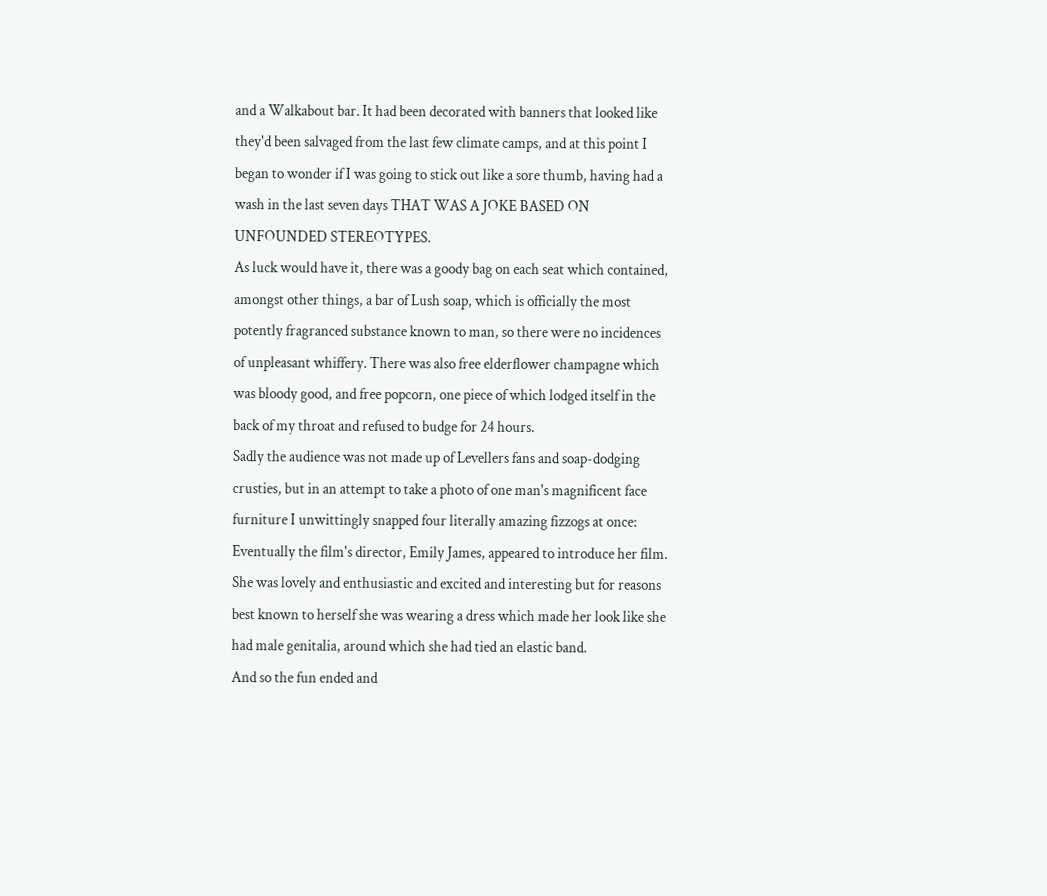and a Walkabout bar. It had been decorated with banners that looked like they'd been salvaged from the last few climate camps, and at this point I began to wonder if I was going to stick out like a sore thumb, having had a wash in the last seven days THAT WAS A JOKE BASED ON UNFOUNDED STEREOTYPES.
As luck would have it, there was a goody bag on each seat which contained, amongst other things, a bar of Lush soap, which is officially the most potently fragranced substance known to man, so there were no incidences of unpleasant whiffery. There was also free elderflower champagne which was bloody good, and free popcorn, one piece of which lodged itself in the back of my throat and refused to budge for 24 hours.
Sadly the audience was not made up of Levellers fans and soap-dodging crusties, but in an attempt to take a photo of one man's magnificent face furniture I unwittingly snapped four literally amazing fizzogs at once:
Eventually the film's director, Emily James, appeared to introduce her film. She was lovely and enthusiastic and excited and interesting but for reasons best known to herself she was wearing a dress which made her look like she had male genitalia, around which she had tied an elastic band.
And so the fun ended and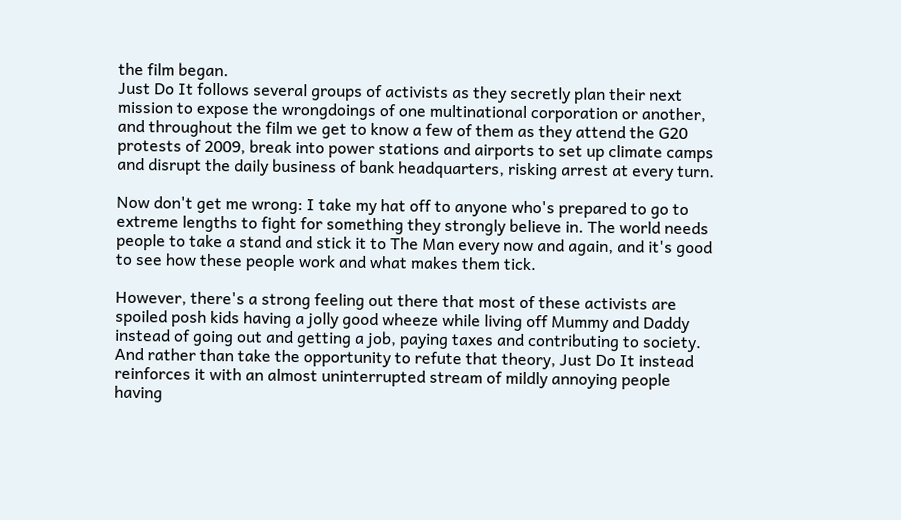the film began.
Just Do It follows several groups of activists as they secretly plan their next mission to expose the wrongdoings of one multinational corporation or another, and throughout the film we get to know a few of them as they attend the G20 protests of 2009, break into power stations and airports to set up climate camps and disrupt the daily business of bank headquarters, risking arrest at every turn.

Now don't get me wrong: I take my hat off to anyone who's prepared to go to extreme lengths to fight for something they strongly believe in. The world needs people to take a stand and stick it to The Man every now and again, and it's good to see how these people work and what makes them tick.

However, there's a strong feeling out there that most of these activists are spoiled posh kids having a jolly good wheeze while living off Mummy and Daddy instead of going out and getting a job, paying taxes and contributing to society. And rather than take the opportunity to refute that theory, Just Do It instead reinforces it with an almost uninterrupted stream of mildly annoying people having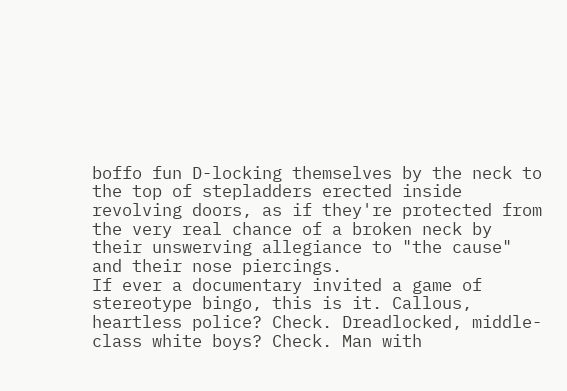boffo fun D-locking themselves by the neck to the top of stepladders erected inside revolving doors, as if they're protected from the very real chance of a broken neck by their unswerving allegiance to "the cause" and their nose piercings.
If ever a documentary invited a game of stereotype bingo, this is it. Callous, heartless police? Check. Dreadlocked, middle-class white boys? Check. Man with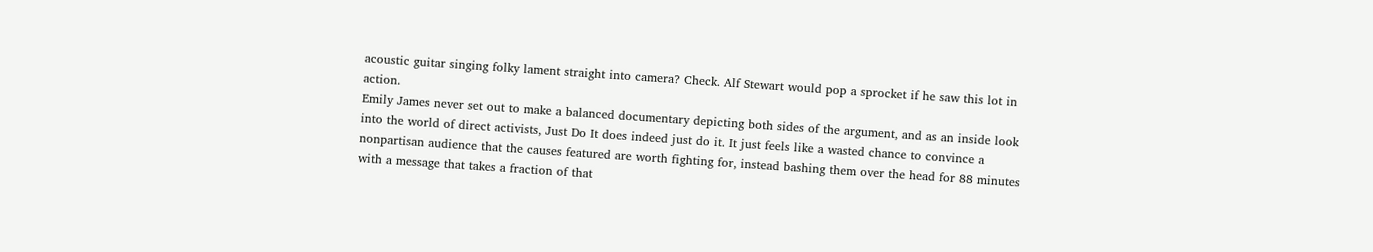acoustic guitar singing folky lament straight into camera? Check. Alf Stewart would pop a sprocket if he saw this lot in action.
Emily James never set out to make a balanced documentary depicting both sides of the argument, and as an inside look into the world of direct activists, Just Do It does indeed just do it. It just feels like a wasted chance to convince a nonpartisan audience that the causes featured are worth fighting for, instead bashing them over the head for 88 minutes with a message that takes a fraction of that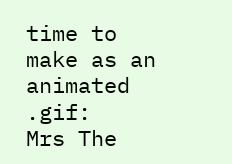time to make as an animated .gif:
Mrs The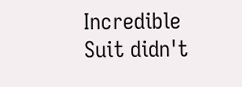Incredible Suit didn't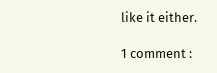like it either.

1 comment :